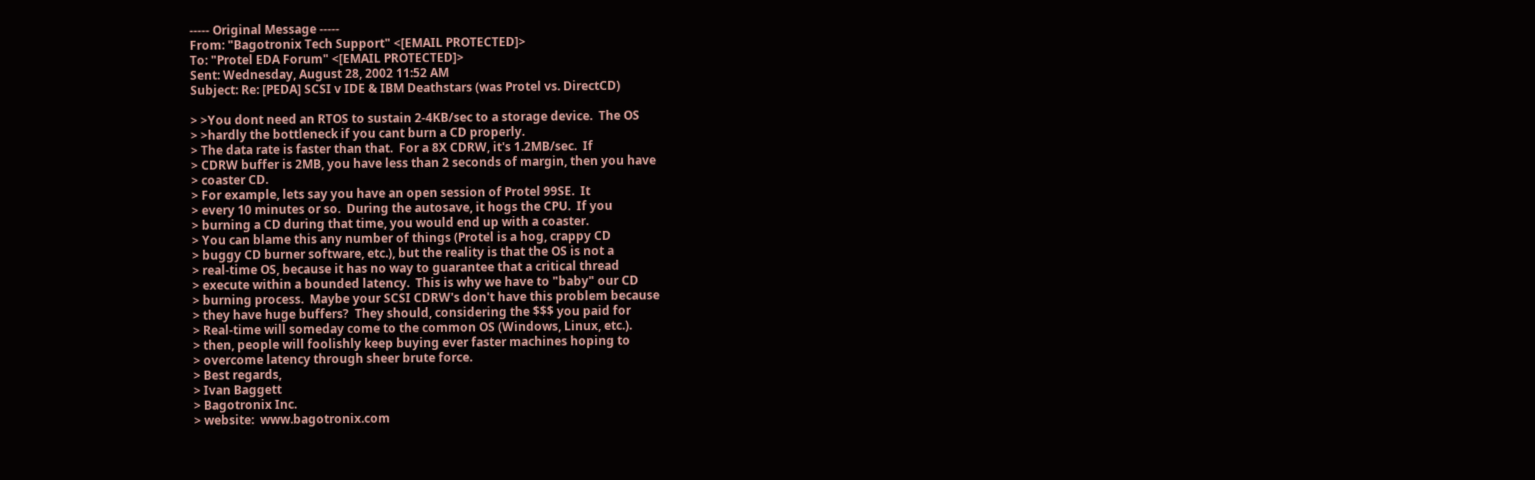----- Original Message -----
From: "Bagotronix Tech Support" <[EMAIL PROTECTED]>
To: "Protel EDA Forum" <[EMAIL PROTECTED]>
Sent: Wednesday, August 28, 2002 11:52 AM
Subject: Re: [PEDA] SCSI v IDE & IBM Deathstars (was Protel vs. DirectCD)

> >You dont need an RTOS to sustain 2-4KB/sec to a storage device.  The OS
> >hardly the bottleneck if you cant burn a CD properly.
> The data rate is faster than that.  For a 8X CDRW, it's 1.2MB/sec.  If
> CDRW buffer is 2MB, you have less than 2 seconds of margin, then you have
> coaster CD.
> For example, lets say you have an open session of Protel 99SE.  It
> every 10 minutes or so.  During the autosave, it hogs the CPU.  If you
> burning a CD during that time, you would end up with a coaster.
> You can blame this any number of things (Protel is a hog, crappy CD
> buggy CD burner software, etc.), but the reality is that the OS is not a
> real-time OS, because it has no way to guarantee that a critical thread
> execute within a bounded latency.  This is why we have to "baby" our CD
> burning process.  Maybe your SCSI CDRW's don't have this problem because
> they have huge buffers?  They should, considering the $$$ you paid for
> Real-time will someday come to the common OS (Windows, Linux, etc.).
> then, people will foolishly keep buying ever faster machines hoping to
> overcome latency through sheer brute force.
> Best regards,
> Ivan Baggett
> Bagotronix Inc.
> website:  www.bagotronix.com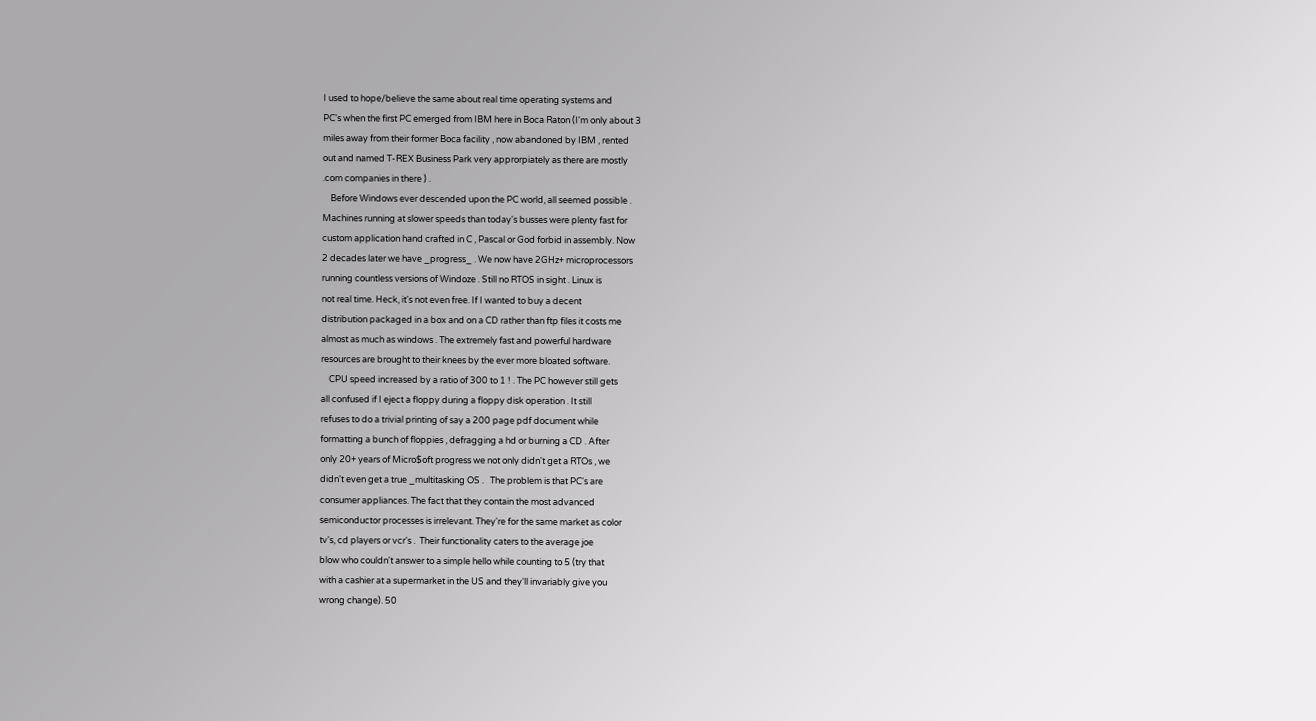I used to hope/believe the same about real time operating systems and
PC's when the first PC emerged from IBM here in Boca Raton (I'm only about 3
miles away from their former Boca facility , now abandoned by IBM , rented
out and named T-REX Business Park very approrpiately as there are mostly
.com companies in there ) .
    Before Windows ever descended upon the PC world, all seemed possible .
Machines running at slower speeds than today's busses were plenty fast for
custom application hand crafted in C , Pascal or God forbid in assembly. Now
2 decades later we have _progress_ . We now have 2GHz+ microprocessors
running countless versions of Windoze . Still no RTOS in sight . Linux is
not real time. Heck, it's not even free. If I wanted to buy a decent
distribution packaged in a box and on a CD rather than ftp files it costs me
almost as much as windows . The extremely fast and powerful hardware
resources are brought to their knees by the ever more bloated software.
    CPU speed increased by a ratio of 300 to 1 ! . The PC however still gets
all confused if I eject a floppy during a floppy disk operation . It still
refuses to do a trivial printing of say a 200 page pdf document while
formatting a bunch of floppies , defragging a hd or burning a CD . After
only 20+ years of Micro$oft progress we not only didn't get a RTOs , we
didn't even get a true _multitasking OS .   The problem is that PC's are
consumer appliances. The fact that they contain the most advanced
semiconductor processes is irrelevant. They're for the same market as color
tv's, cd players or vcr's .  Their functionality caters to the average joe
blow who couldn't answer to a simple hello while counting to 5 (try that
with a cashier at a supermarket in the US and they'll invariably give you
wrong change). 50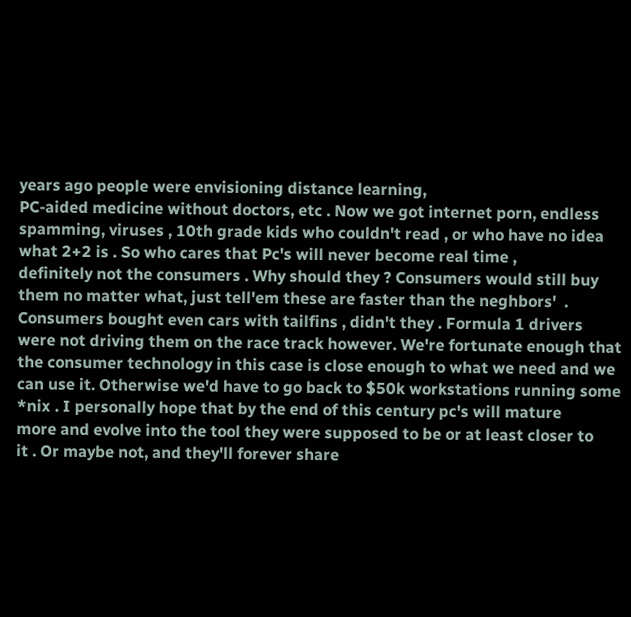years ago people were envisioning distance learning,
PC-aided medicine without doctors, etc . Now we got internet porn, endless
spamming, viruses , 10th grade kids who couldn't read , or who have no idea
what 2+2 is . So who cares that Pc's will never become real time ,
definitely not the consumers . Why should they ? Consumers would still buy
them no matter what, just tell'em these are faster than the neghbors'  .
Consumers bought even cars with tailfins , didn't they . Formula 1 drivers
were not driving them on the race track however. We're fortunate enough that
the consumer technology in this case is close enough to what we need and we
can use it. Otherwise we'd have to go back to $50k workstations running some
*nix . I personally hope that by the end of this century pc's will mature
more and evolve into the tool they were supposed to be or at least closer to
it . Or maybe not, and they'll forever share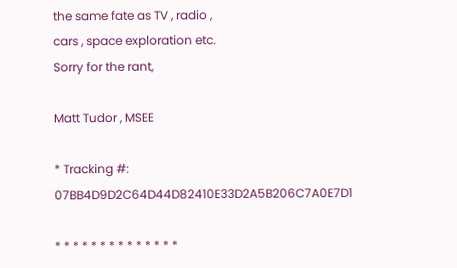the same fate as TV , radio ,
cars , space exploration etc.
Sorry for the rant,

Matt Tudor , MSEE

* Tracking #: 07BB4D9D2C64D44D82410E33D2A5B206C7A0E7D1

* * * * * * * * * * * * * *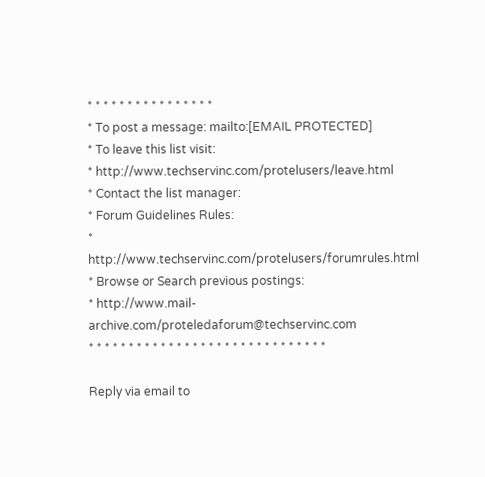* * * * * * * * * * * * * * * *
* To post a message: mailto:[EMAIL PROTECTED]
* To leave this list visit:
* http://www.techservinc.com/protelusers/leave.html
* Contact the list manager:
* Forum Guidelines Rules:
* http://www.techservinc.com/protelusers/forumrules.html
* Browse or Search previous postings:
* http://www.mail-archive.com/proteledaforum@techservinc.com
* * * * * * * * * * * * * * * * * * * * * * * * * * * * * *

Reply via email to